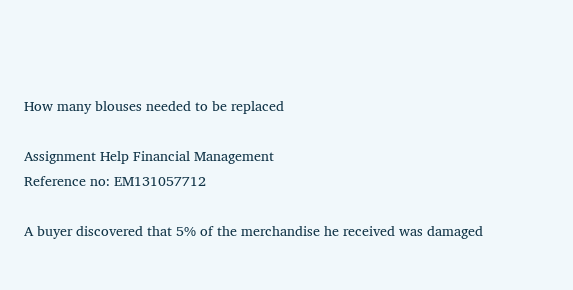How many blouses needed to be replaced

Assignment Help Financial Management
Reference no: EM131057712

A buyer discovered that 5% of the merchandise he received was damaged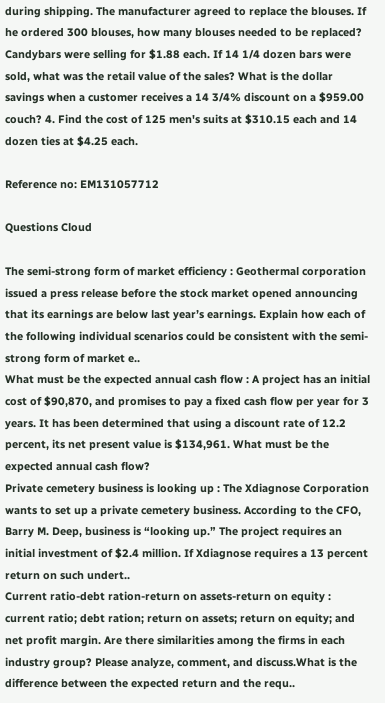during shipping. The manufacturer agreed to replace the blouses. If he ordered 300 blouses, how many blouses needed to be replaced? Candybars were selling for $1.88 each. If 14 1/4 dozen bars were sold, what was the retail value of the sales? What is the dollar savings when a customer receives a 14 3/4% discount on a $959.00 couch? 4. Find the cost of 125 men's suits at $310.15 each and 14 dozen ties at $4.25 each.

Reference no: EM131057712

Questions Cloud

The semi-strong form of market efficiency : Geothermal corporation issued a press release before the stock market opened announcing that its earnings are below last year’s earnings. Explain how each of the following individual scenarios could be consistent with the semi-strong form of market e..
What must be the expected annual cash flow : A project has an initial cost of $90,870, and promises to pay a fixed cash flow per year for 3 years. It has been determined that using a discount rate of 12.2 percent, its net present value is $134,961. What must be the expected annual cash flow?
Private cemetery business is looking up : The Xdiagnose Corporation wants to set up a private cemetery business. According to the CFO, Barry M. Deep, business is “looking up.” The project requires an initial investment of $2.4 million. If Xdiagnose requires a 13 percent return on such undert..
Current ratio-debt ration-return on assets-return on equity : current ratio; debt ration; return on assets; return on equity; and net profit margin. Are there similarities among the firms in each industry group? Please analyze, comment, and discuss.What is the difference between the expected return and the requ..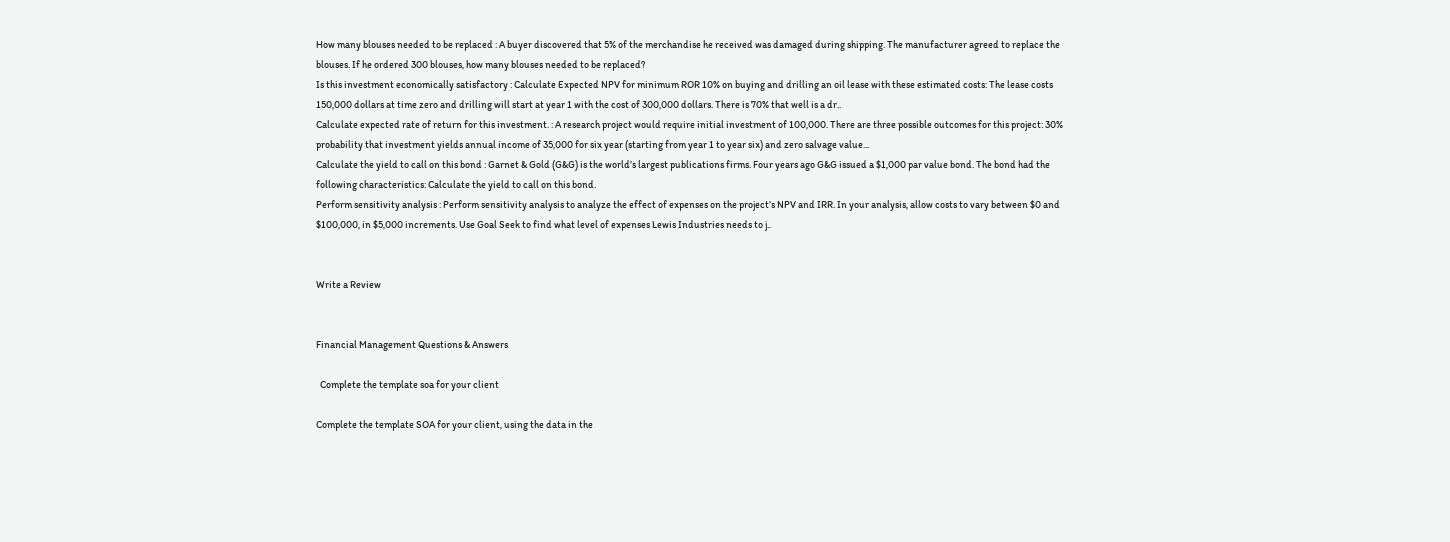How many blouses needed to be replaced : A buyer discovered that 5% of the merchandise he received was damaged during shipping. The manufacturer agreed to replace the blouses. If he ordered 300 blouses, how many blouses needed to be replaced?
Is this investment economically satisfactory : Calculate Expected NPV for minimum ROR 10% on buying and drilling an oil lease with these estimated costs: The lease costs 150,000 dollars at time zero and drilling will start at year 1 with the cost of 300,000 dollars. There is 70% that well is a dr..
Calculate expected rate of return for this investment. : A research project would require initial investment of 100,000. There are three possible outcomes for this project: 30% probability that investment yields annual income of 35,000 for six year (starting from year 1 to year six) and zero salvage value...
Calculate the yield to call on this bond : Garnet & Gold (G&G) is the world’s largest publications firms. Four years ago G&G issued a $1,000 par value bond. The bond had the following characteristics: Calculate the yield to call on this bond.
Perform sensitivity analysis : Perform sensitivity analysis to analyze the effect of expenses on the project’s NPV and IRR. In your analysis, allow costs to vary between $0 and $100,000, in $5,000 increments. Use Goal Seek to find what level of expenses Lewis Industries needs to j..


Write a Review


Financial Management Questions & Answers

  Complete the template soa for your client

Complete the template SOA for your client, using the data in the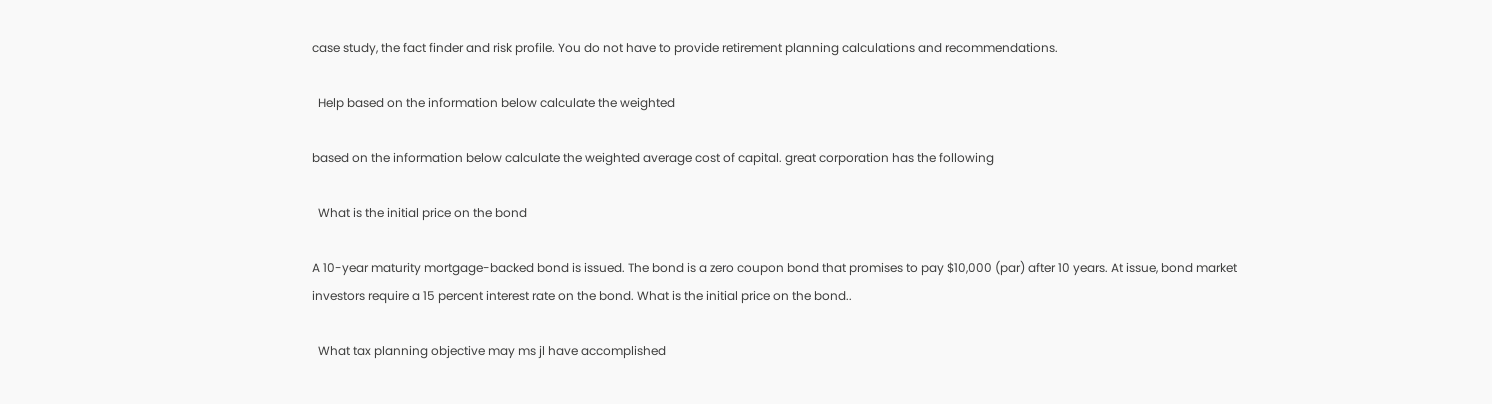case study, the fact finder and risk profile. You do not have to provide retirement planning calculations and recommendations.

  Help based on the information below calculate the weighted

based on the information below calculate the weighted average cost of capital. great corporation has the following

  What is the initial price on the bond

A 10-year maturity mortgage-backed bond is issued. The bond is a zero coupon bond that promises to pay $10,000 (par) after 10 years. At issue, bond market investors require a 15 percent interest rate on the bond. What is the initial price on the bond..

  What tax planning objective may ms jl have accomplished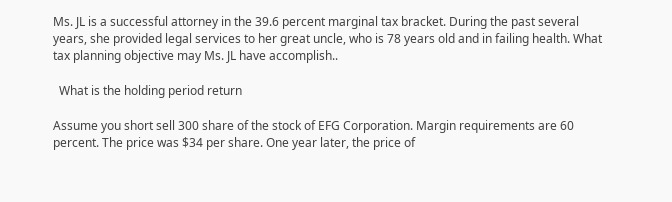Ms. JL is a successful attorney in the 39.6 percent marginal tax bracket. During the past several years, she provided legal services to her great uncle, who is 78 years old and in failing health. What tax planning objective may Ms. JL have accomplish..

  What is the holding period return

Assume you short sell 300 share of the stock of EFG Corporation. Margin requirements are 60 percent. The price was $34 per share. One year later, the price of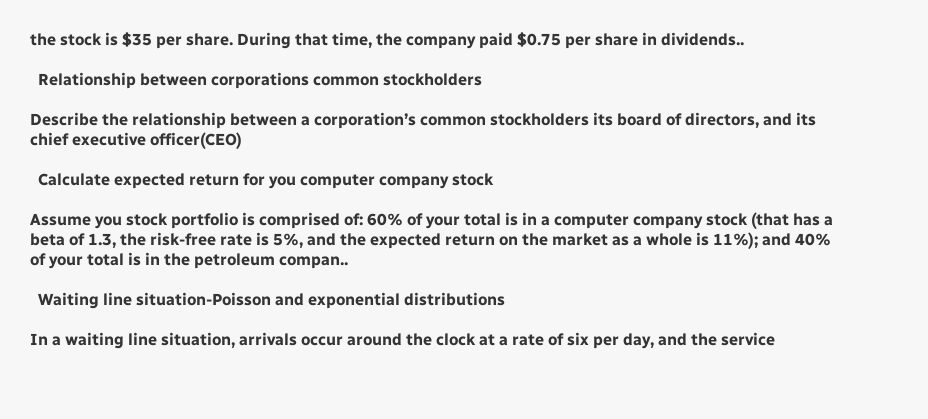the stock is $35 per share. During that time, the company paid $0.75 per share in dividends..

  Relationship between corporations common stockholders

Describe the relationship between a corporation’s common stockholders its board of directors, and its chief executive officer(CEO)

  Calculate expected return for you computer company stock

Assume you stock portfolio is comprised of: 60% of your total is in a computer company stock (that has a beta of 1.3, the risk-free rate is 5%, and the expected return on the market as a whole is 11%); and 40% of your total is in the petroleum compan..

  Waiting line situation-Poisson and exponential distributions

In a waiting line situation, arrivals occur around the clock at a rate of six per day, and the service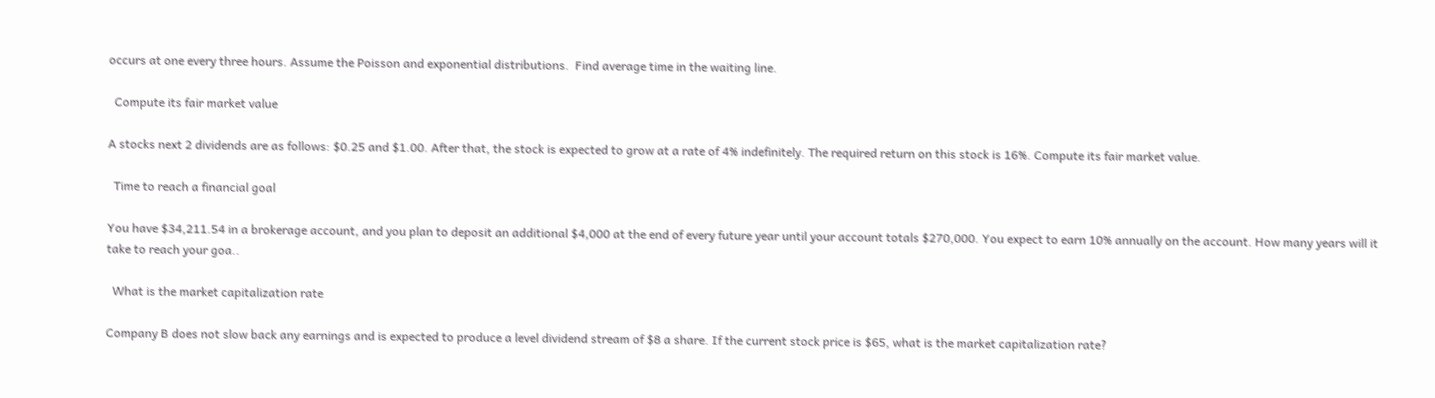occurs at one every three hours. Assume the Poisson and exponential distributions.  Find average time in the waiting line.

  Compute its fair market value

A stocks next 2 dividends are as follows: $0.25 and $1.00. After that, the stock is expected to grow at a rate of 4% indefinitely. The required return on this stock is 16%. Compute its fair market value.

  Time to reach a financial goal

You have $34,211.54 in a brokerage account, and you plan to deposit an additional $4,000 at the end of every future year until your account totals $270,000. You expect to earn 10% annually on the account. How many years will it take to reach your goa..

  What is the market capitalization rate

Company B does not slow back any earnings and is expected to produce a level dividend stream of $8 a share. If the current stock price is $65, what is the market capitalization rate?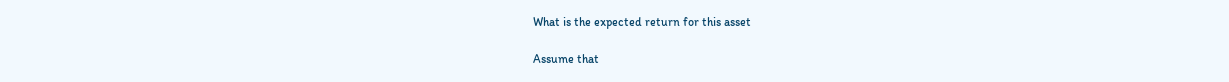What is the expected return for this asset

Assume that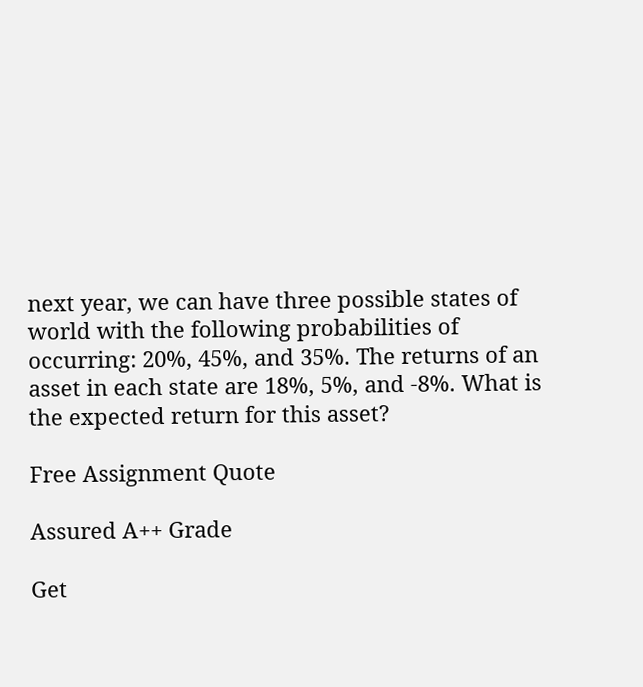next year, we can have three possible states of world with the following probabilities of occurring: 20%, 45%, and 35%. The returns of an asset in each state are 18%, 5%, and -8%. What is the expected return for this asset?

Free Assignment Quote

Assured A++ Grade

Get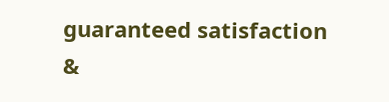guaranteed satisfaction &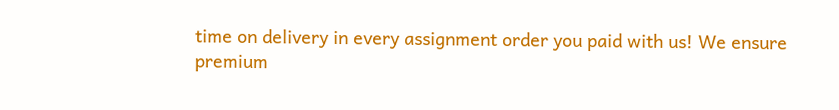time on delivery in every assignment order you paid with us! We ensure premium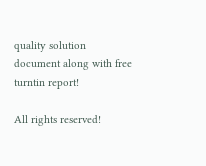quality solution document along with free turntin report!

All rights reserved!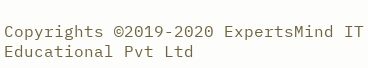Copyrights ©2019-2020 ExpertsMind IT Educational Pvt Ltd